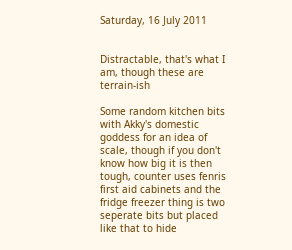Saturday, 16 July 2011


Distractable, that's what I am, though these are terrain-ish

Some random kitchen bits with Akky's domestic goddess for an idea of scale, though if you don't know how big it is then tough, counter uses fenris first aid cabinets and the fridge freezer thing is two seperate bits but placed like that to hide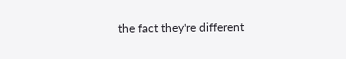the fact they're different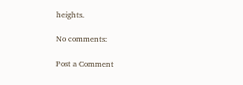heights.

No comments:

Post a Comment